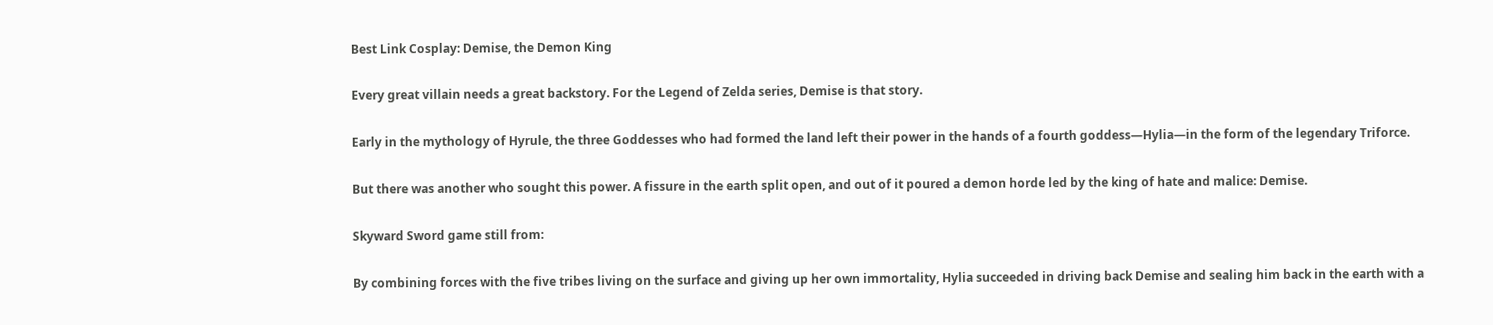Best Link Cosplay: Demise, the Demon King

Every great villain needs a great backstory. For the Legend of Zelda series, Demise is that story.

Early in the mythology of Hyrule, the three Goddesses who had formed the land left their power in the hands of a fourth goddess—Hylia—in the form of the legendary Triforce.

But there was another who sought this power. A fissure in the earth split open, and out of it poured a demon horde led by the king of hate and malice: Demise.

Skyward Sword game still from:

By combining forces with the five tribes living on the surface and giving up her own immortality, Hylia succeeded in driving back Demise and sealing him back in the earth with a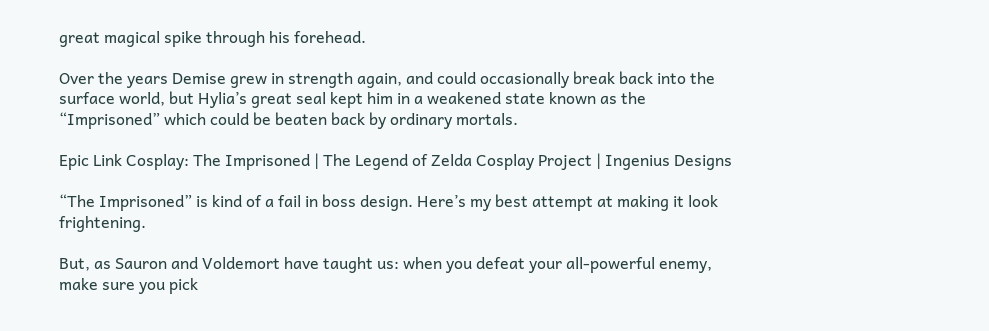great magical spike through his forehead.

Over the years Demise grew in strength again, and could occasionally break back into the surface world, but Hylia’s great seal kept him in a weakened state known as the “Imprisoned” which could be beaten back by ordinary mortals.

Epic Link Cosplay: The Imprisoned | The Legend of Zelda Cosplay Project | Ingenius Designs

“The Imprisoned” is kind of a fail in boss design. Here’s my best attempt at making it look frightening.

But, as Sauron and Voldemort have taught us: when you defeat your all-powerful enemy, make sure you pick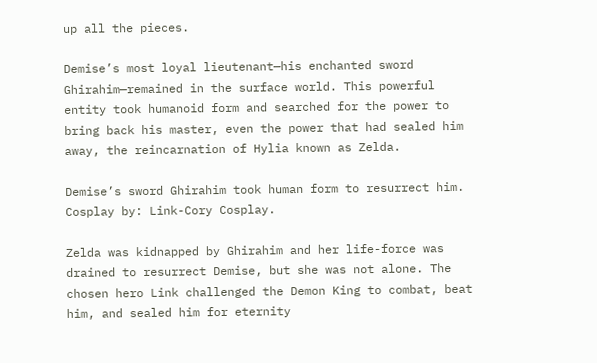up all the pieces.

Demise’s most loyal lieutenant—his enchanted sword Ghirahim—remained in the surface world. This powerful entity took humanoid form and searched for the power to bring back his master, even the power that had sealed him away, the reincarnation of Hylia known as Zelda.

Demise’s sword Ghirahim took human form to resurrect him. Cosplay by: Link-Cory Cosplay.

Zelda was kidnapped by Ghirahim and her life-force was drained to resurrect Demise, but she was not alone. The chosen hero Link challenged the Demon King to combat, beat him, and sealed him for eternity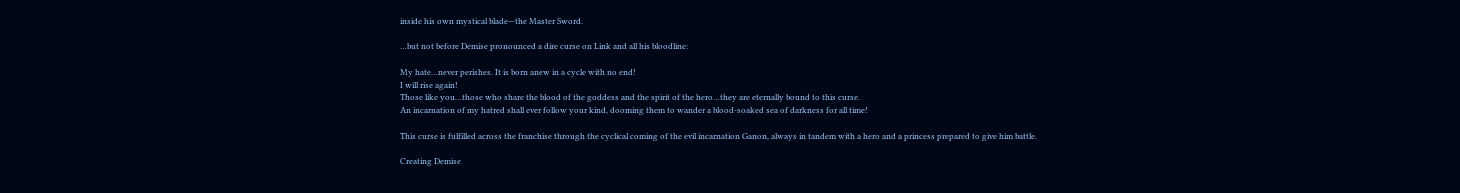inside his own mystical blade—the Master Sword.

…but not before Demise pronounced a dire curse on Link and all his bloodline:

My hate…never perishes. It is born anew in a cycle with no end!
I will rise again!
Those like you…those who share the blood of the goddess and the spirit of the hero…they are eternally bound to this curse.
An incarnation of my hatred shall ever follow your kind, dooming them to wander a blood-soaked sea of darkness for all time!

This curse is fulfilled across the franchise through the cyclical coming of the evil incarnation Ganon, always in tandem with a hero and a princess prepared to give him battle.

Creating Demise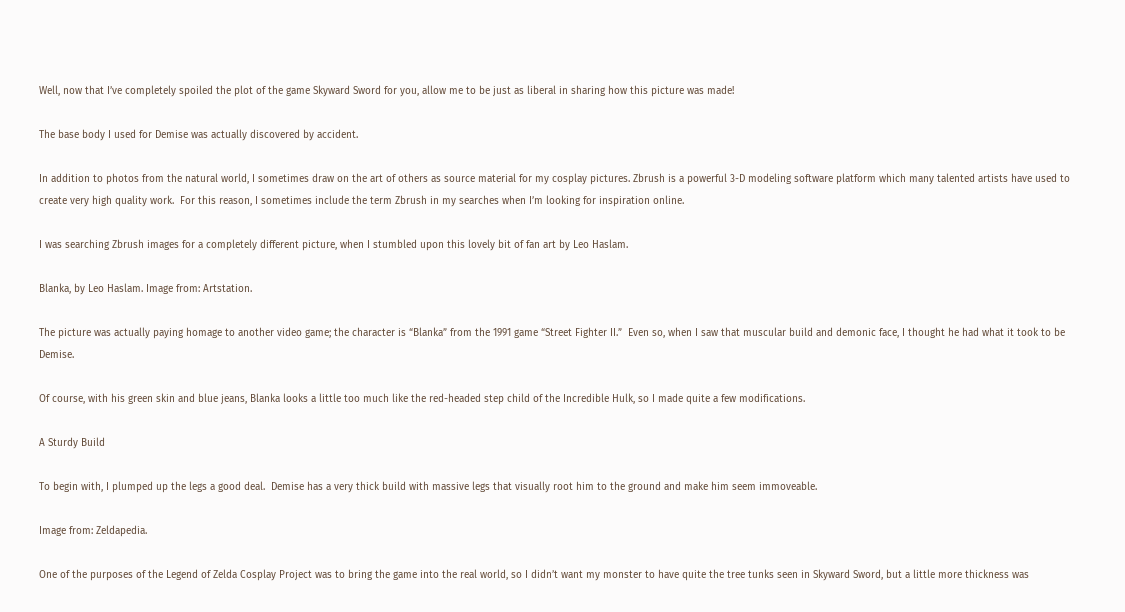Well, now that I’ve completely spoiled the plot of the game Skyward Sword for you, allow me to be just as liberal in sharing how this picture was made!

The base body I used for Demise was actually discovered by accident.

In addition to photos from the natural world, I sometimes draw on the art of others as source material for my cosplay pictures. Zbrush is a powerful 3-D modeling software platform which many talented artists have used to create very high quality work.  For this reason, I sometimes include the term Zbrush in my searches when I’m looking for inspiration online.

I was searching Zbrush images for a completely different picture, when I stumbled upon this lovely bit of fan art by Leo Haslam.

Blanka, by Leo Haslam. Image from: Artstation.

The picture was actually paying homage to another video game; the character is “Blanka” from the 1991 game “Street Fighter II.”  Even so, when I saw that muscular build and demonic face, I thought he had what it took to be Demise.

Of course, with his green skin and blue jeans, Blanka looks a little too much like the red-headed step child of the Incredible Hulk, so I made quite a few modifications.

A Sturdy Build

To begin with, I plumped up the legs a good deal.  Demise has a very thick build with massive legs that visually root him to the ground and make him seem immoveable.

Image from: Zeldapedia.

One of the purposes of the Legend of Zelda Cosplay Project was to bring the game into the real world, so I didn’t want my monster to have quite the tree tunks seen in Skyward Sword, but a little more thickness was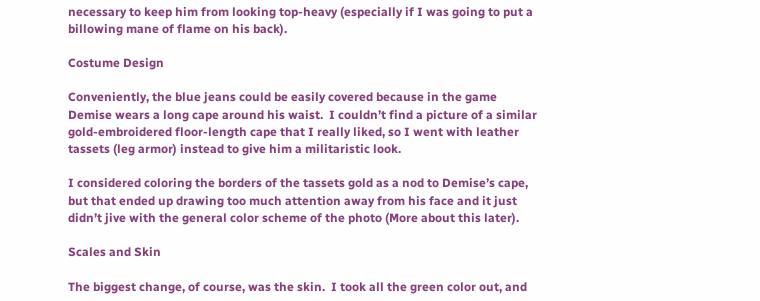necessary to keep him from looking top-heavy (especially if I was going to put a billowing mane of flame on his back).

Costume Design

Conveniently, the blue jeans could be easily covered because in the game Demise wears a long cape around his waist.  I couldn’t find a picture of a similar gold-embroidered floor-length cape that I really liked, so I went with leather tassets (leg armor) instead to give him a militaristic look.

I considered coloring the borders of the tassets gold as a nod to Demise’s cape, but that ended up drawing too much attention away from his face and it just didn’t jive with the general color scheme of the photo (More about this later).

Scales and Skin

The biggest change, of course, was the skin.  I took all the green color out, and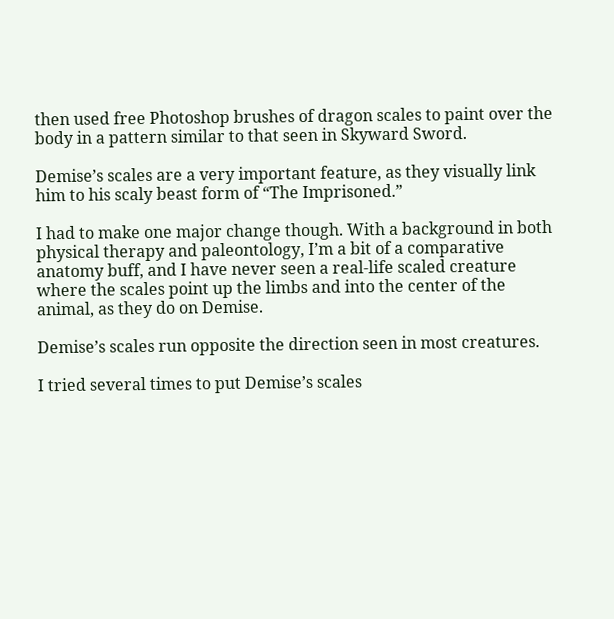then used free Photoshop brushes of dragon scales to paint over the body in a pattern similar to that seen in Skyward Sword.

Demise’s scales are a very important feature, as they visually link him to his scaly beast form of “The Imprisoned.”

I had to make one major change though. With a background in both physical therapy and paleontology, I’m a bit of a comparative anatomy buff, and I have never seen a real-life scaled creature where the scales point up the limbs and into the center of the animal, as they do on Demise.

Demise’s scales run opposite the direction seen in most creatures.

I tried several times to put Demise’s scales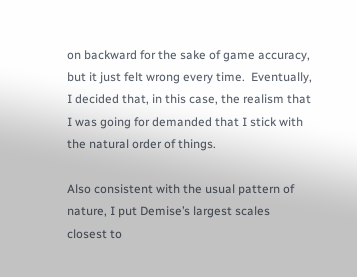on backward for the sake of game accuracy, but it just felt wrong every time.  Eventually, I decided that, in this case, the realism that I was going for demanded that I stick with the natural order of things.

Also consistent with the usual pattern of nature, I put Demise’s largest scales closest to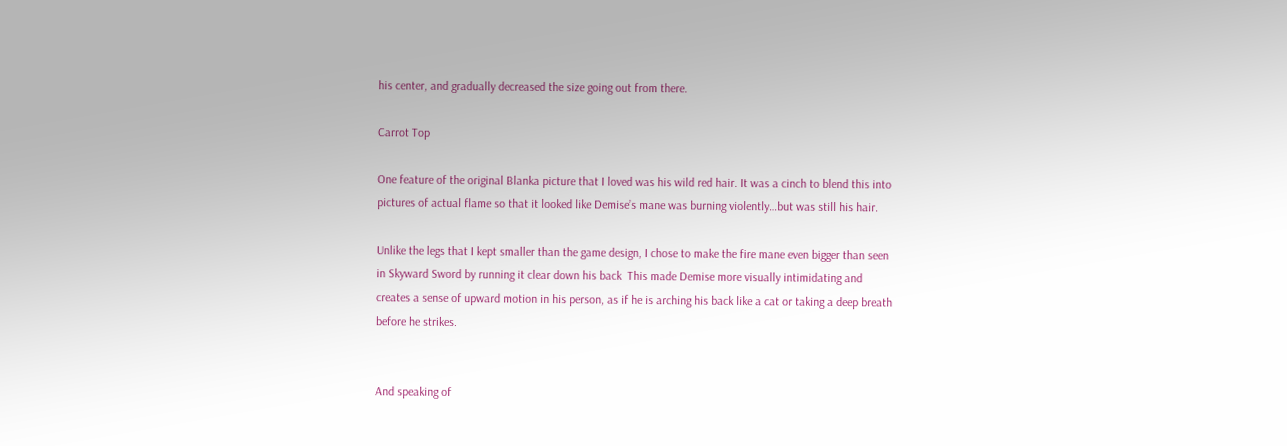his center, and gradually decreased the size going out from there.

Carrot Top

One feature of the original Blanka picture that I loved was his wild red hair. It was a cinch to blend this into pictures of actual flame so that it looked like Demise’s mane was burning violently…but was still his hair.

Unlike the legs that I kept smaller than the game design, I chose to make the fire mane even bigger than seen in Skyward Sword by running it clear down his back  This made Demise more visually intimidating and creates a sense of upward motion in his person, as if he is arching his back like a cat or taking a deep breath before he strikes.


And speaking of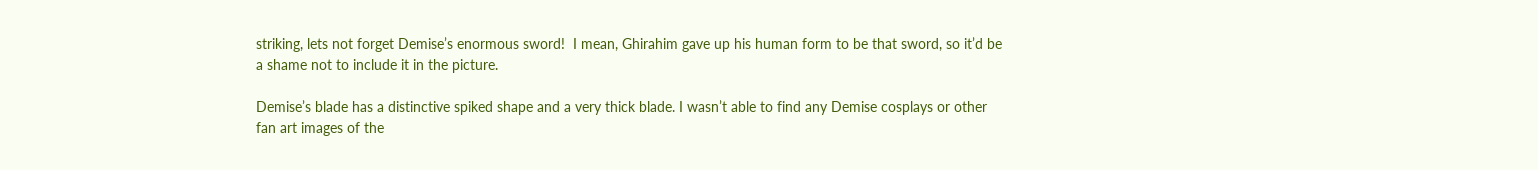striking, lets not forget Demise’s enormous sword!  I mean, Ghirahim gave up his human form to be that sword, so it’d be a shame not to include it in the picture.

Demise’s blade has a distinctive spiked shape and a very thick blade. I wasn’t able to find any Demise cosplays or other fan art images of the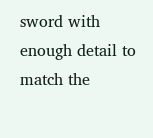sword with enough detail to match the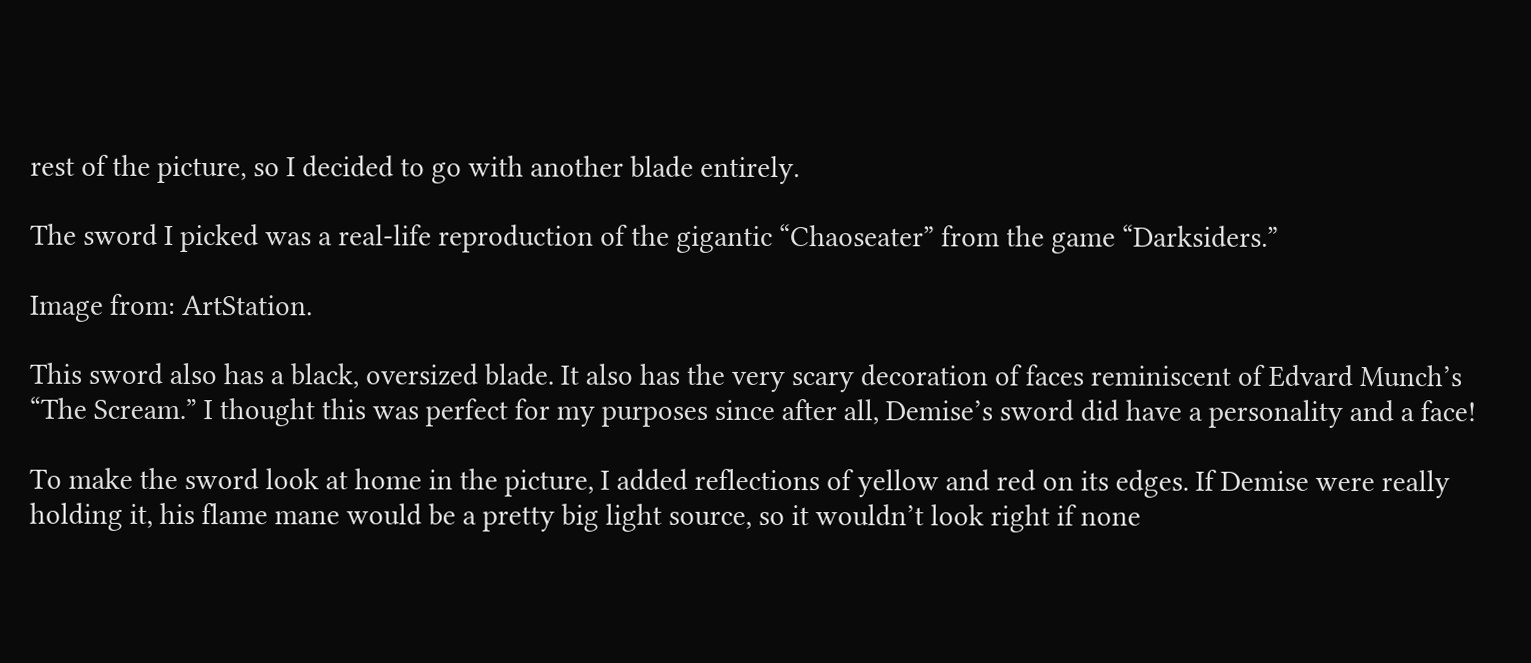rest of the picture, so I decided to go with another blade entirely.

The sword I picked was a real-life reproduction of the gigantic “Chaoseater” from the game “Darksiders.”

Image from: ArtStation.

This sword also has a black, oversized blade. It also has the very scary decoration of faces reminiscent of Edvard Munch’s “The Scream.” I thought this was perfect for my purposes since after all, Demise’s sword did have a personality and a face!

To make the sword look at home in the picture, I added reflections of yellow and red on its edges. If Demise were really holding it, his flame mane would be a pretty big light source, so it wouldn’t look right if none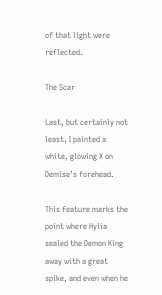of that light were reflected.

The Scar

Last, but certainly not least, I painted a white, glowing X on Demise’s forehead.

This feature marks the point where Hylia sealed the Demon King away with a great spike, and even when he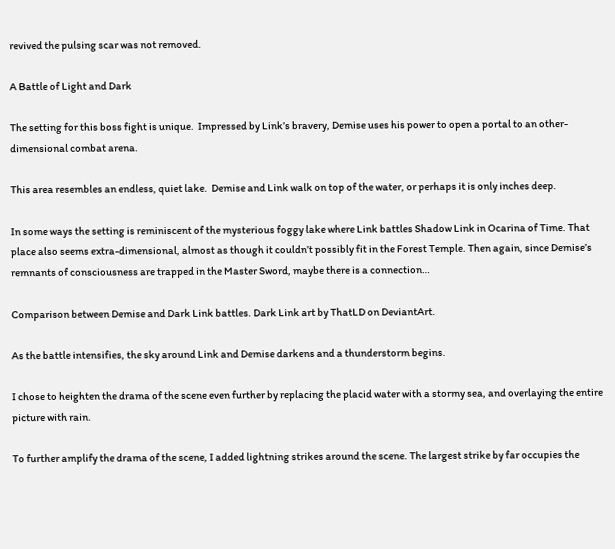revived the pulsing scar was not removed.

A Battle of Light and Dark

The setting for this boss fight is unique.  Impressed by Link’s bravery, Demise uses his power to open a portal to an other-dimensional combat arena.

This area resembles an endless, quiet lake.  Demise and Link walk on top of the water, or perhaps it is only inches deep.

In some ways the setting is reminiscent of the mysterious foggy lake where Link battles Shadow Link in Ocarina of Time. That place also seems extra-dimensional, almost as though it couldn’t possibly fit in the Forest Temple. Then again, since Demise’s remnants of consciousness are trapped in the Master Sword, maybe there is a connection…

Comparison between Demise and Dark Link battles. Dark Link art by ThatLD on DeviantArt.

As the battle intensifies, the sky around Link and Demise darkens and a thunderstorm begins.

I chose to heighten the drama of the scene even further by replacing the placid water with a stormy sea, and overlaying the entire picture with rain.

To further amplify the drama of the scene, I added lightning strikes around the scene. The largest strike by far occupies the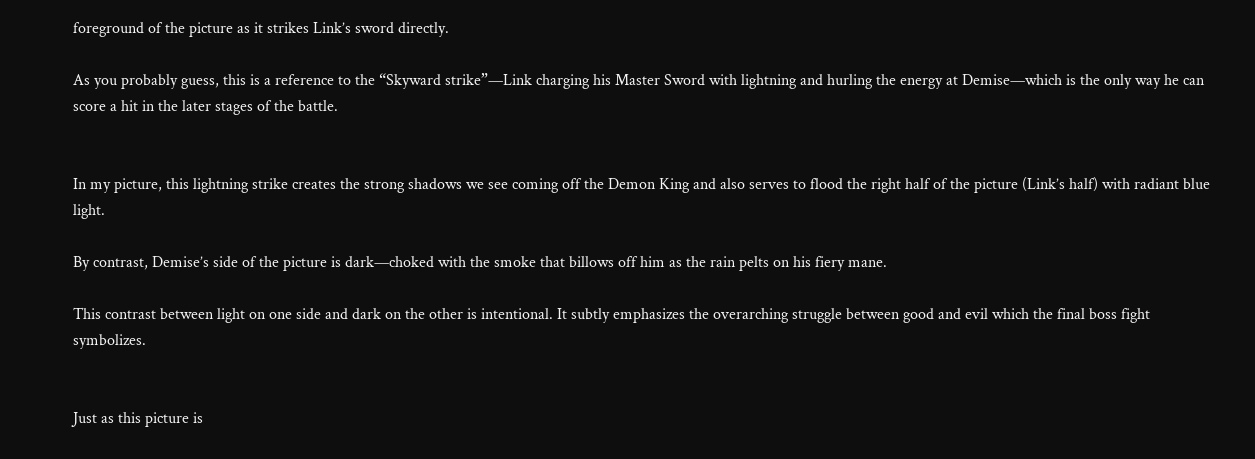foreground of the picture as it strikes Link’s sword directly.

As you probably guess, this is a reference to the “Skyward strike”—Link charging his Master Sword with lightning and hurling the energy at Demise—which is the only way he can score a hit in the later stages of the battle.


In my picture, this lightning strike creates the strong shadows we see coming off the Demon King and also serves to flood the right half of the picture (Link’s half) with radiant blue light.

By contrast, Demise’s side of the picture is dark—choked with the smoke that billows off him as the rain pelts on his fiery mane.

This contrast between light on one side and dark on the other is intentional. It subtly emphasizes the overarching struggle between good and evil which the final boss fight symbolizes.


Just as this picture is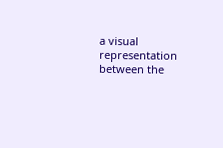a visual representation between the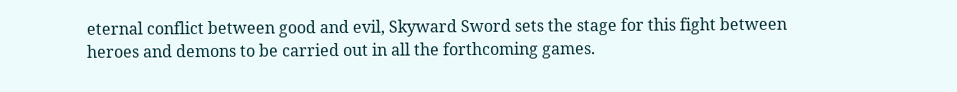eternal conflict between good and evil, Skyward Sword sets the stage for this fight between heroes and demons to be carried out in all the forthcoming games.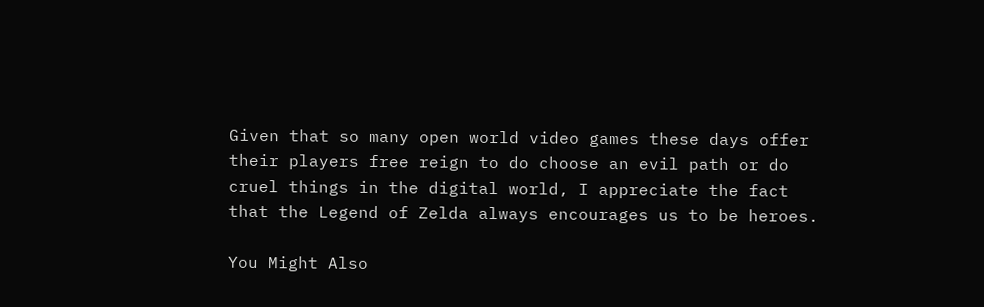Given that so many open world video games these days offer their players free reign to do choose an evil path or do cruel things in the digital world, I appreciate the fact that the Legend of Zelda always encourages us to be heroes.

You Might Also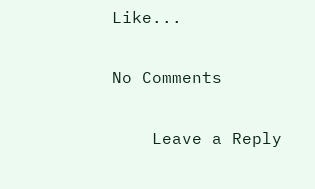Like...

No Comments

    Leave a Reply